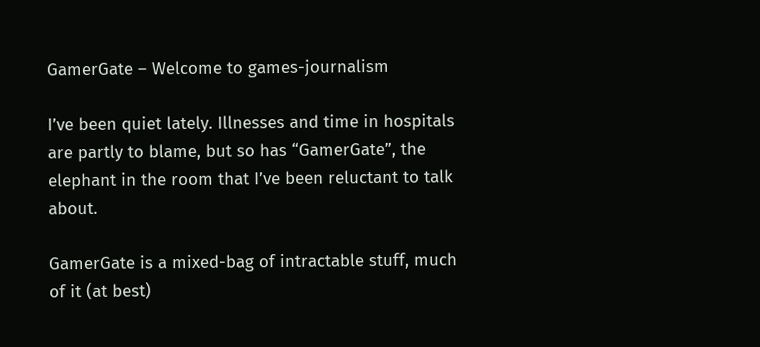GamerGate – Welcome to games-journalism

I’ve been quiet lately. Illnesses and time in hospitals are partly to blame, but so has “GamerGate”, the elephant in the room that I’ve been reluctant to talk about.

GamerGate is a mixed-bag of intractable stuff, much of it (at best)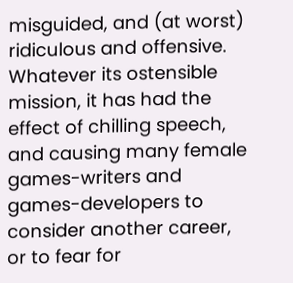misguided, and (at worst) ridiculous and offensive. Whatever its ostensible mission, it has had the effect of chilling speech, and causing many female games-writers and games-developers to consider another career, or to fear for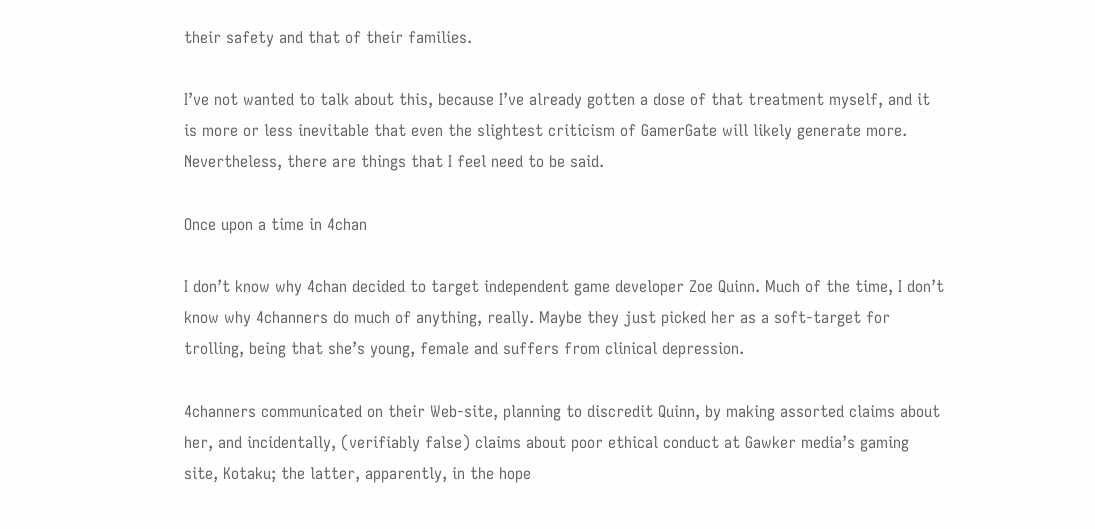their safety and that of their families.

I’ve not wanted to talk about this, because I’ve already gotten a dose of that treatment myself, and it is more or less inevitable that even the slightest criticism of GamerGate will likely generate more. Nevertheless, there are things that I feel need to be said.

Once upon a time in 4chan

I don’t know why 4chan decided to target independent game developer Zoe Quinn. Much of the time, I don’t know why 4channers do much of anything, really. Maybe they just picked her as a soft-target for trolling, being that she’s young, female and suffers from clinical depression.

4channers communicated on their Web-site, planning to discredit Quinn, by making assorted claims about her, and incidentally, (verifiably false) claims about poor ethical conduct at Gawker media’s gaming site, Kotaku; the latter, apparently, in the hope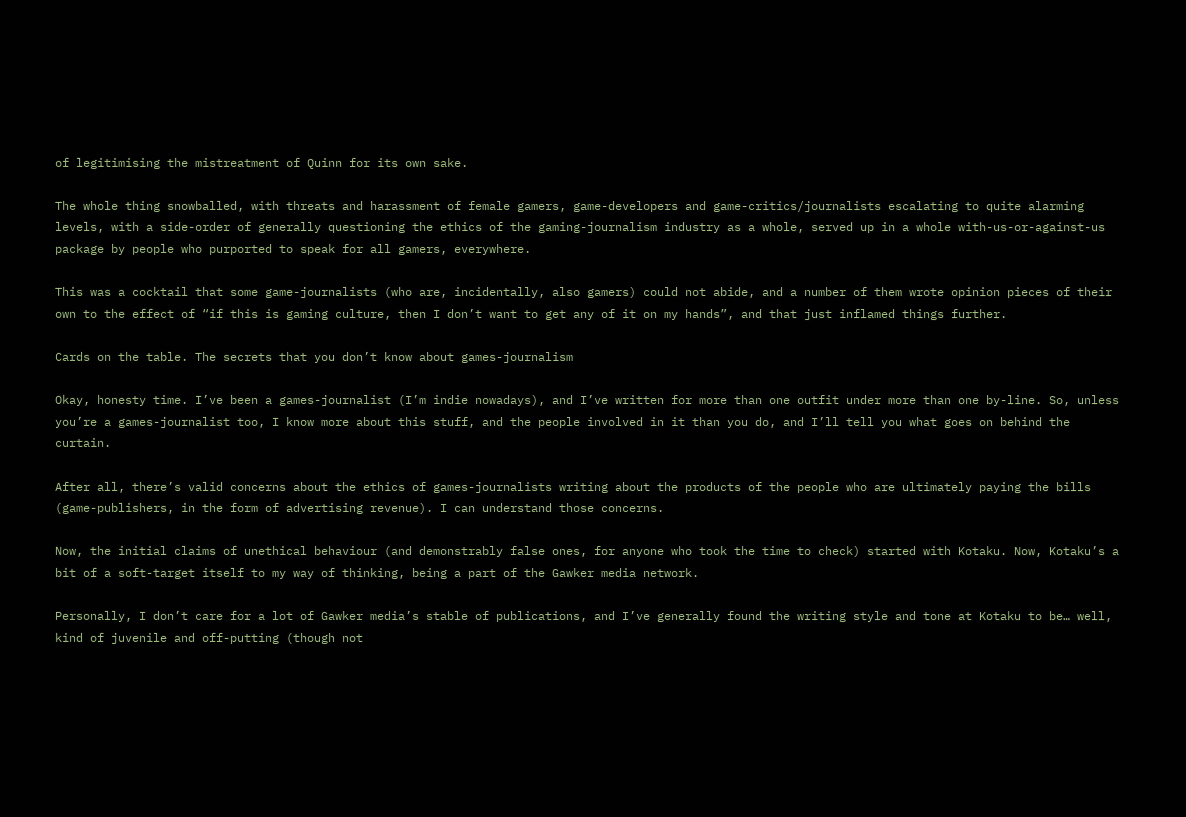of legitimising the mistreatment of Quinn for its own sake.

The whole thing snowballed, with threats and harassment of female gamers, game-developers and game-critics/journalists escalating to quite alarming levels, with a side-order of generally questioning the ethics of the gaming-journalism industry as a whole, served up in a whole with-us-or-against-us package by people who purported to speak for all gamers, everywhere.

This was a cocktail that some game-journalists (who are, incidentally, also gamers) could not abide, and a number of them wrote opinion pieces of their own to the effect of “if this is gaming culture, then I don’t want to get any of it on my hands”, and that just inflamed things further.

Cards on the table. The secrets that you don’t know about games-journalism

Okay, honesty time. I’ve been a games-journalist (I’m indie nowadays), and I’ve written for more than one outfit under more than one by-line. So, unless you’re a games-journalist too, I know more about this stuff, and the people involved in it than you do, and I’ll tell you what goes on behind the curtain.

After all, there’s valid concerns about the ethics of games-journalists writing about the products of the people who are ultimately paying the bills (game-publishers, in the form of advertising revenue). I can understand those concerns.

Now, the initial claims of unethical behaviour (and demonstrably false ones, for anyone who took the time to check) started with Kotaku. Now, Kotaku’s a bit of a soft-target itself to my way of thinking, being a part of the Gawker media network.

Personally, I don’t care for a lot of Gawker media’s stable of publications, and I’ve generally found the writing style and tone at Kotaku to be… well, kind of juvenile and off-putting (though not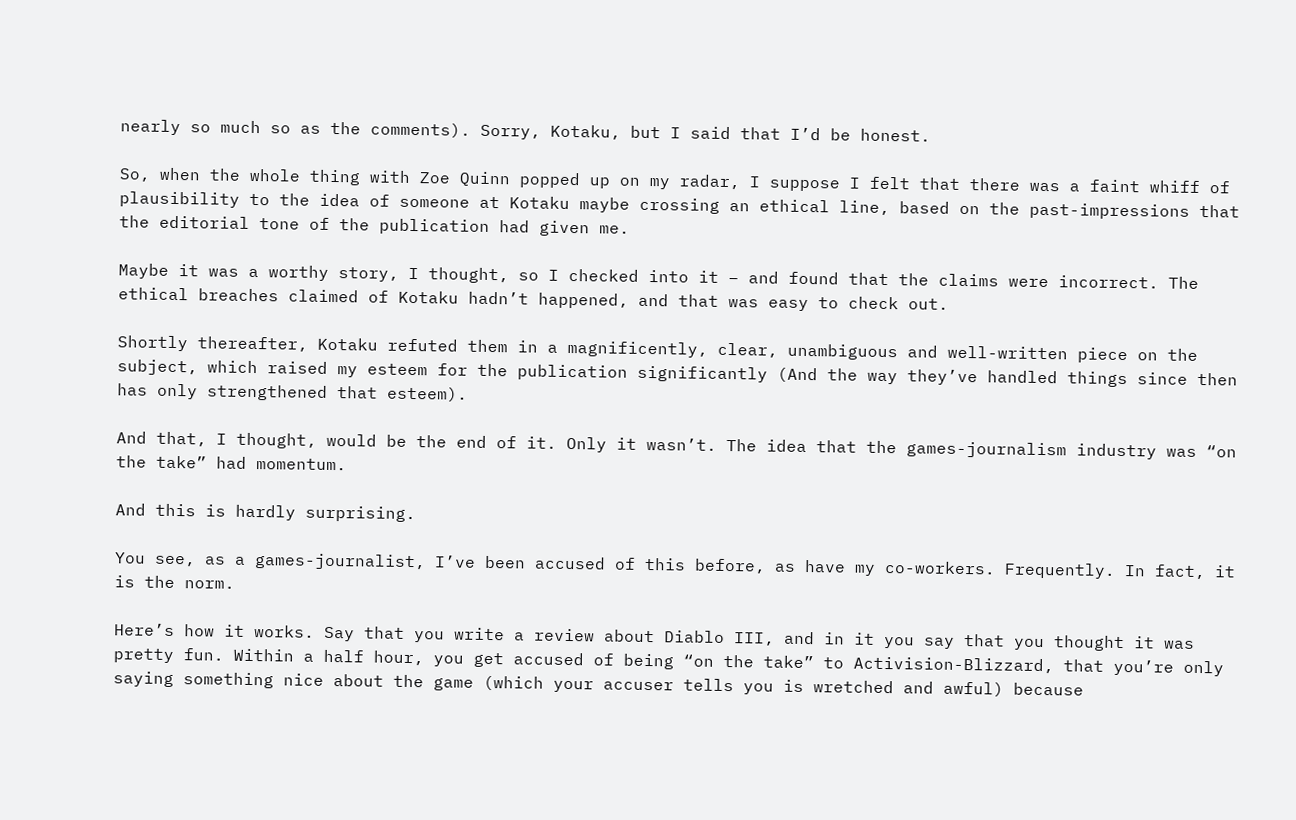nearly so much so as the comments). Sorry, Kotaku, but I said that I’d be honest.

So, when the whole thing with Zoe Quinn popped up on my radar, I suppose I felt that there was a faint whiff of plausibility to the idea of someone at Kotaku maybe crossing an ethical line, based on the past-impressions that the editorial tone of the publication had given me.

Maybe it was a worthy story, I thought, so I checked into it – and found that the claims were incorrect. The ethical breaches claimed of Kotaku hadn’t happened, and that was easy to check out.

Shortly thereafter, Kotaku refuted them in a magnificently, clear, unambiguous and well-written piece on the subject, which raised my esteem for the publication significantly (And the way they’ve handled things since then has only strengthened that esteem).

And that, I thought, would be the end of it. Only it wasn’t. The idea that the games-journalism industry was “on the take” had momentum.

And this is hardly surprising.

You see, as a games-journalist, I’ve been accused of this before, as have my co-workers. Frequently. In fact, it is the norm.

Here’s how it works. Say that you write a review about Diablo III, and in it you say that you thought it was pretty fun. Within a half hour, you get accused of being “on the take” to Activision-Blizzard, that you’re only saying something nice about the game (which your accuser tells you is wretched and awful) because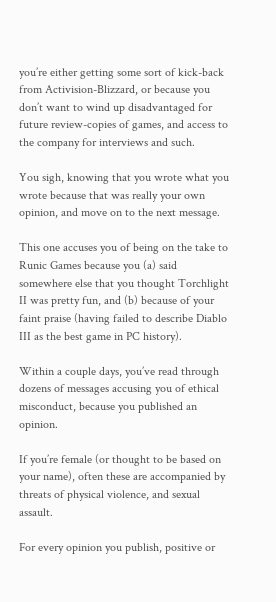you’re either getting some sort of kick-back from Activision-Blizzard, or because you don’t want to wind up disadvantaged for future review-copies of games, and access to the company for interviews and such.

You sigh, knowing that you wrote what you wrote because that was really your own opinion, and move on to the next message.

This one accuses you of being on the take to Runic Games because you (a) said somewhere else that you thought Torchlight II was pretty fun, and (b) because of your faint praise (having failed to describe Diablo III as the best game in PC history).

Within a couple days, you’ve read through dozens of messages accusing you of ethical misconduct, because you published an opinion.

If you’re female (or thought to be based on your name), often these are accompanied by threats of physical violence, and sexual assault.

For every opinion you publish, positive or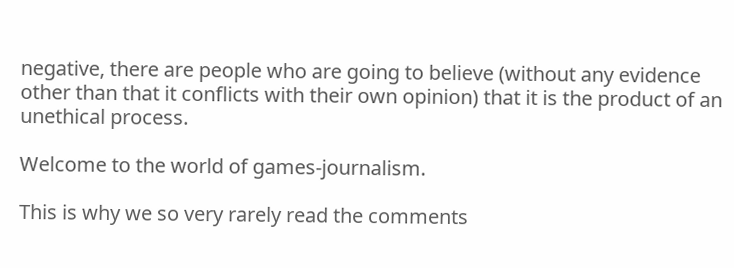negative, there are people who are going to believe (without any evidence other than that it conflicts with their own opinion) that it is the product of an unethical process.

Welcome to the world of games-journalism.

This is why we so very rarely read the comments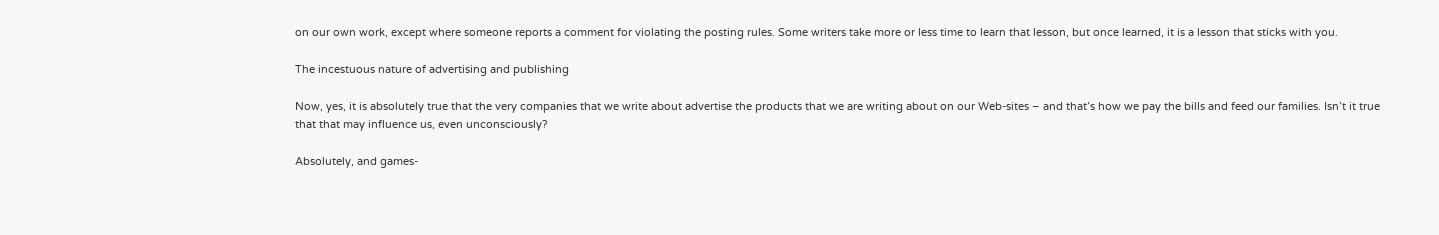on our own work, except where someone reports a comment for violating the posting rules. Some writers take more or less time to learn that lesson, but once learned, it is a lesson that sticks with you.

The incestuous nature of advertising and publishing

Now, yes, it is absolutely true that the very companies that we write about advertise the products that we are writing about on our Web-sites – and that’s how we pay the bills and feed our families. Isn’t it true that that may influence us, even unconsciously?

Absolutely, and games-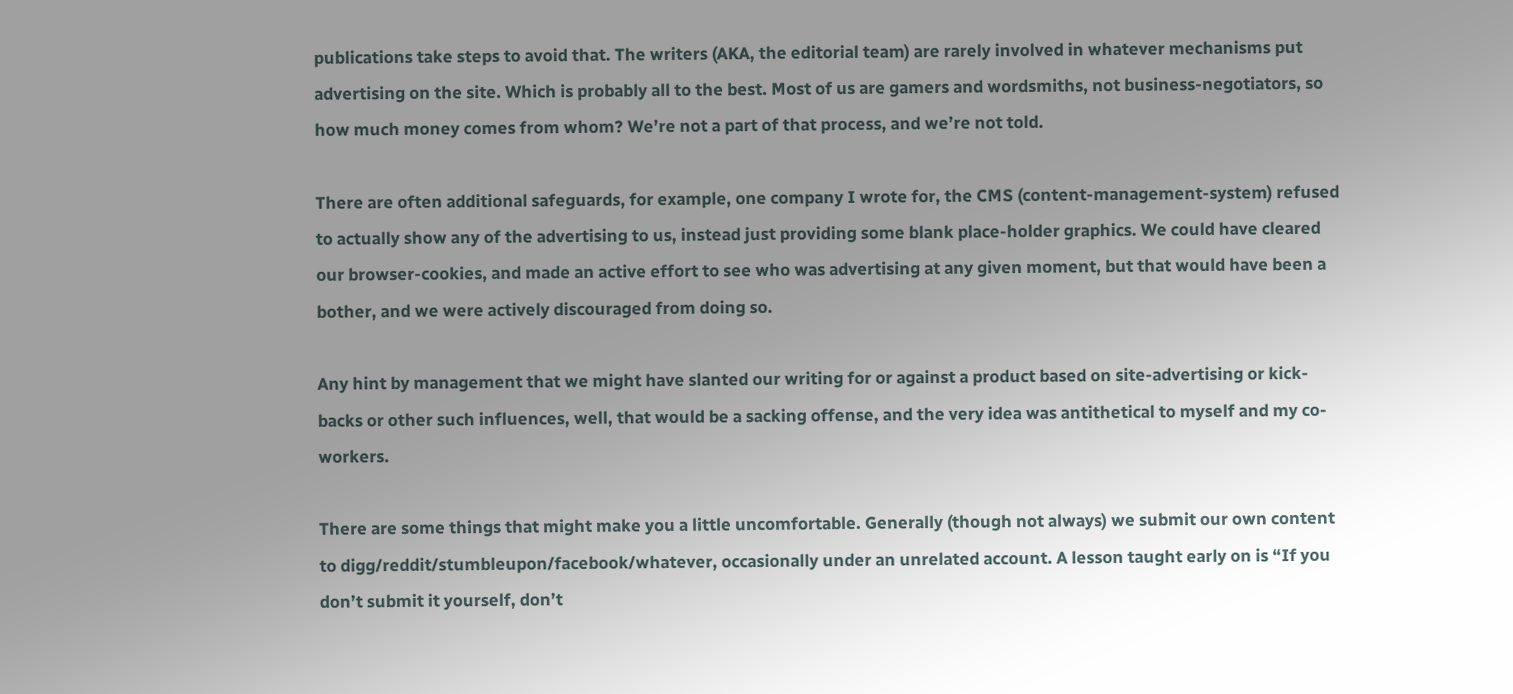publications take steps to avoid that. The writers (AKA, the editorial team) are rarely involved in whatever mechanisms put advertising on the site. Which is probably all to the best. Most of us are gamers and wordsmiths, not business-negotiators, so how much money comes from whom? We’re not a part of that process, and we’re not told.

There are often additional safeguards, for example, one company I wrote for, the CMS (content-management-system) refused to actually show any of the advertising to us, instead just providing some blank place-holder graphics. We could have cleared our browser-cookies, and made an active effort to see who was advertising at any given moment, but that would have been a bother, and we were actively discouraged from doing so.

Any hint by management that we might have slanted our writing for or against a product based on site-advertising or kick-backs or other such influences, well, that would be a sacking offense, and the very idea was antithetical to myself and my co-workers.

There are some things that might make you a little uncomfortable. Generally (though not always) we submit our own content to digg/reddit/stumbleupon/facebook/whatever, occasionally under an unrelated account. A lesson taught early on is “If you don’t submit it yourself, don’t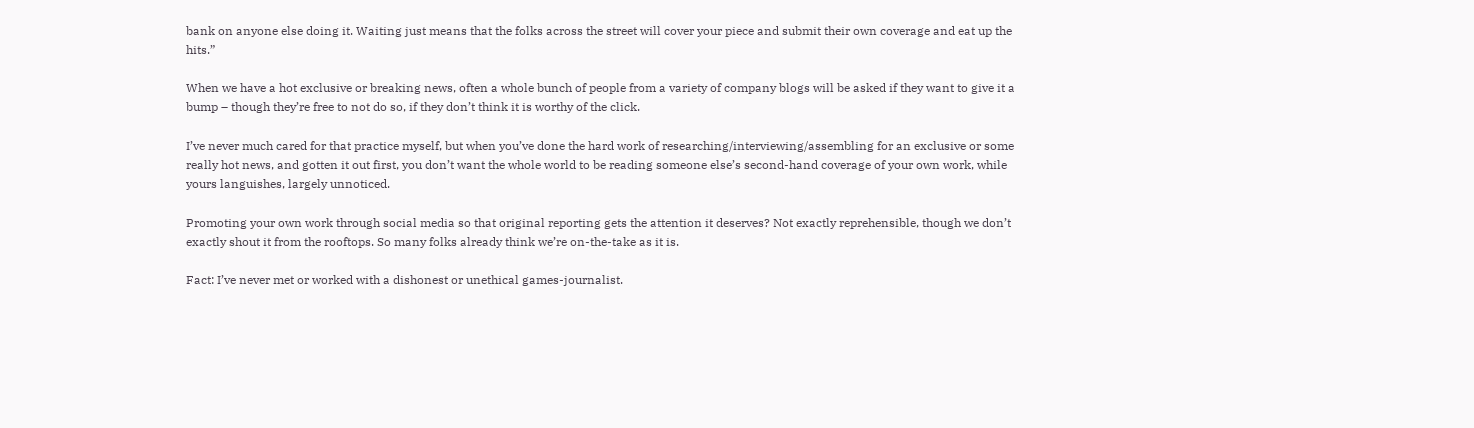bank on anyone else doing it. Waiting just means that the folks across the street will cover your piece and submit their own coverage and eat up the hits.”

When we have a hot exclusive or breaking news, often a whole bunch of people from a variety of company blogs will be asked if they want to give it a bump – though they’re free to not do so, if they don’t think it is worthy of the click.

I’ve never much cared for that practice myself, but when you’ve done the hard work of researching/interviewing/assembling for an exclusive or some really hot news, and gotten it out first, you don’t want the whole world to be reading someone else’s second-hand coverage of your own work, while yours languishes, largely unnoticed.

Promoting your own work through social media so that original reporting gets the attention it deserves? Not exactly reprehensible, though we don’t exactly shout it from the rooftops. So many folks already think we’re on-the-take as it is.

Fact: I’ve never met or worked with a dishonest or unethical games-journalist.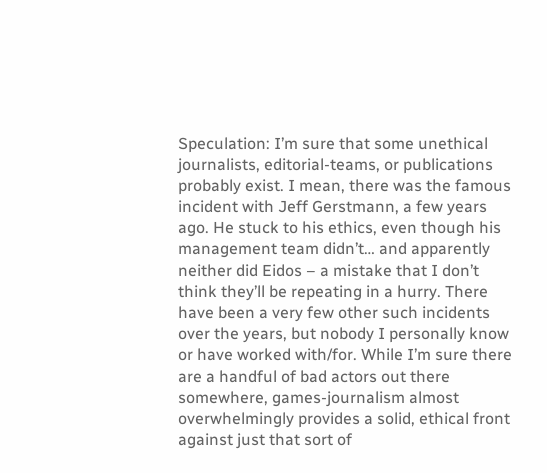Speculation: I’m sure that some unethical journalists, editorial-teams, or publications probably exist. I mean, there was the famous incident with Jeff Gerstmann, a few years ago. He stuck to his ethics, even though his management team didn’t… and apparently neither did Eidos – a mistake that I don’t think they’ll be repeating in a hurry. There have been a very few other such incidents over the years, but nobody I personally know or have worked with/for. While I’m sure there are a handful of bad actors out there somewhere, games-journalism almost overwhelmingly provides a solid, ethical front against just that sort of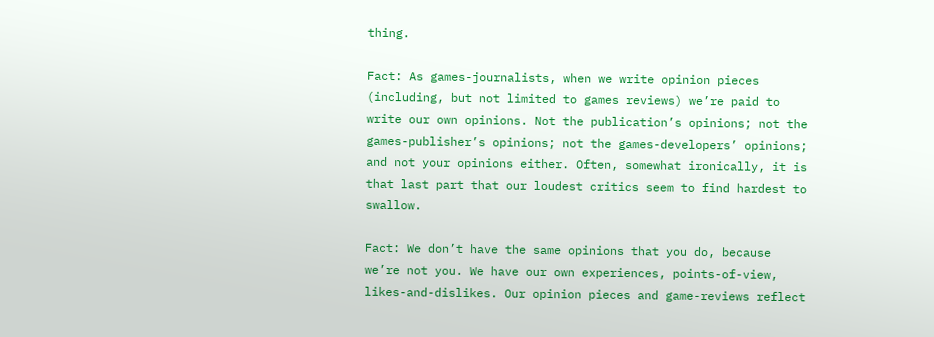thing.

Fact: As games-journalists, when we write opinion pieces (including, but not limited to games reviews) we’re paid to write our own opinions. Not the publication’s opinions; not the games-publisher’s opinions; not the games-developers’ opinions; and not your opinions either. Often, somewhat ironically, it is that last part that our loudest critics seem to find hardest to swallow.

Fact: We don’t have the same opinions that you do, because we’re not you. We have our own experiences, points-of-view, likes-and-dislikes. Our opinion pieces and game-reviews reflect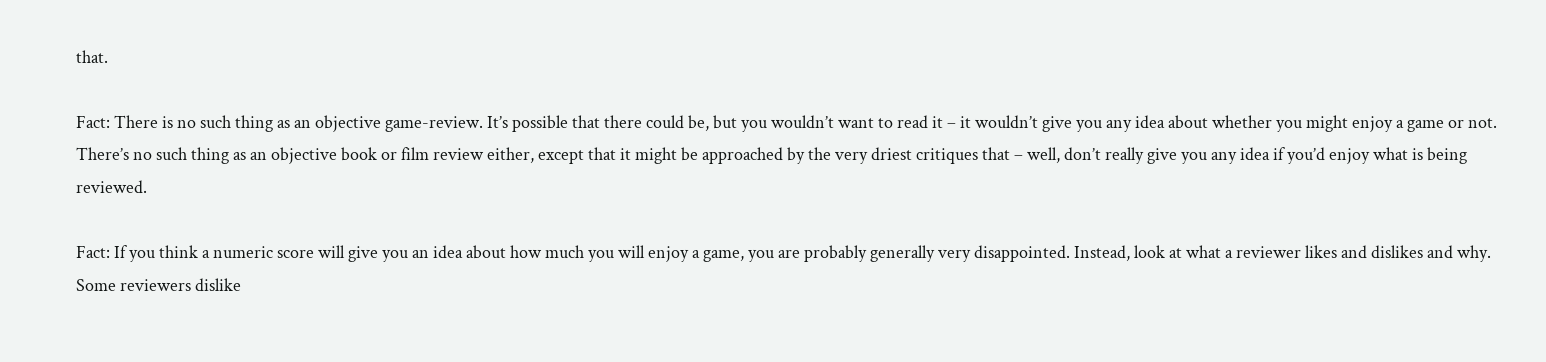that.

Fact: There is no such thing as an objective game-review. It’s possible that there could be, but you wouldn’t want to read it – it wouldn’t give you any idea about whether you might enjoy a game or not. There’s no such thing as an objective book or film review either, except that it might be approached by the very driest critiques that – well, don’t really give you any idea if you’d enjoy what is being reviewed.

Fact: If you think a numeric score will give you an idea about how much you will enjoy a game, you are probably generally very disappointed. Instead, look at what a reviewer likes and dislikes and why. Some reviewers dislike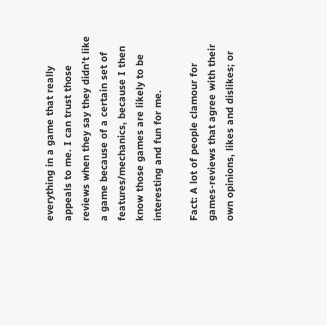everything in a game that really appeals to me. I can trust those reviews when they say they didn’t like a game because of a certain set of features/mechanics, because I then know those games are likely to be interesting and fun for me.

Fact: A lot of people clamour for games-reviews that agree with their own opinions, likes and dislikes; or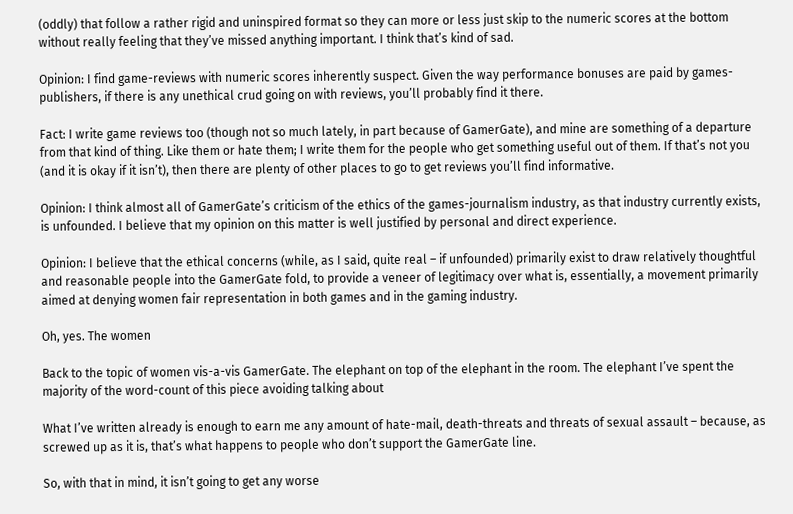(oddly) that follow a rather rigid and uninspired format so they can more or less just skip to the numeric scores at the bottom without really feeling that they’ve missed anything important. I think that’s kind of sad.

Opinion: I find game-reviews with numeric scores inherently suspect. Given the way performance bonuses are paid by games-publishers, if there is any unethical crud going on with reviews, you’ll probably find it there.

Fact: I write game reviews too (though not so much lately, in part because of GamerGate), and mine are something of a departure from that kind of thing. Like them or hate them; I write them for the people who get something useful out of them. If that’s not you (and it is okay if it isn’t), then there are plenty of other places to go to get reviews you’ll find informative.

Opinion: I think almost all of GamerGate’s criticism of the ethics of the games-journalism industry, as that industry currently exists, is unfounded. I believe that my opinion on this matter is well justified by personal and direct experience.

Opinion: I believe that the ethical concerns (while, as I said, quite real – if unfounded) primarily exist to draw relatively thoughtful and reasonable people into the GamerGate fold, to provide a veneer of legitimacy over what is, essentially, a movement primarily aimed at denying women fair representation in both games and in the gaming industry.

Oh, yes. The women

Back to the topic of women vis-a-vis GamerGate. The elephant on top of the elephant in the room. The elephant I’ve spent the majority of the word-count of this piece avoiding talking about

What I’ve written already is enough to earn me any amount of hate-mail, death-threats and threats of sexual assault – because, as screwed up as it is, that’s what happens to people who don’t support the GamerGate line.

So, with that in mind, it isn’t going to get any worse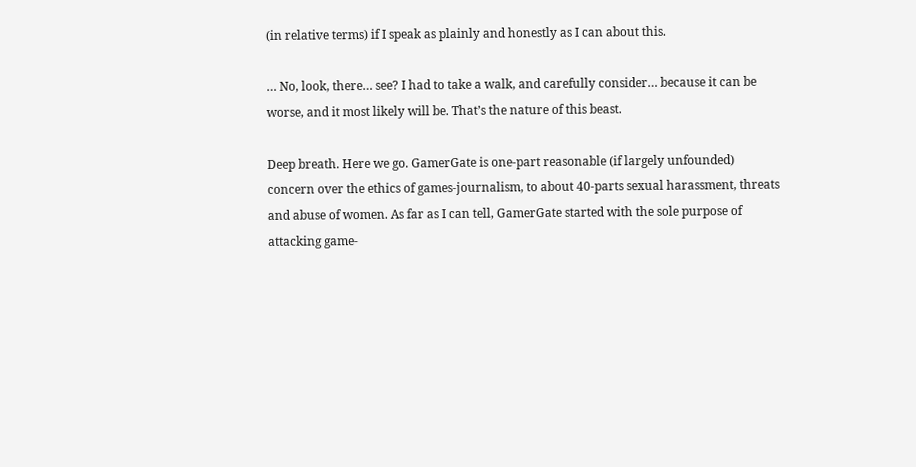(in relative terms) if I speak as plainly and honestly as I can about this.

… No, look, there… see? I had to take a walk, and carefully consider… because it can be worse, and it most likely will be. That’s the nature of this beast.

Deep breath. Here we go. GamerGate is one-part reasonable (if largely unfounded) concern over the ethics of games-journalism, to about 40-parts sexual harassment, threats and abuse of women. As far as I can tell, GamerGate started with the sole purpose of attacking game-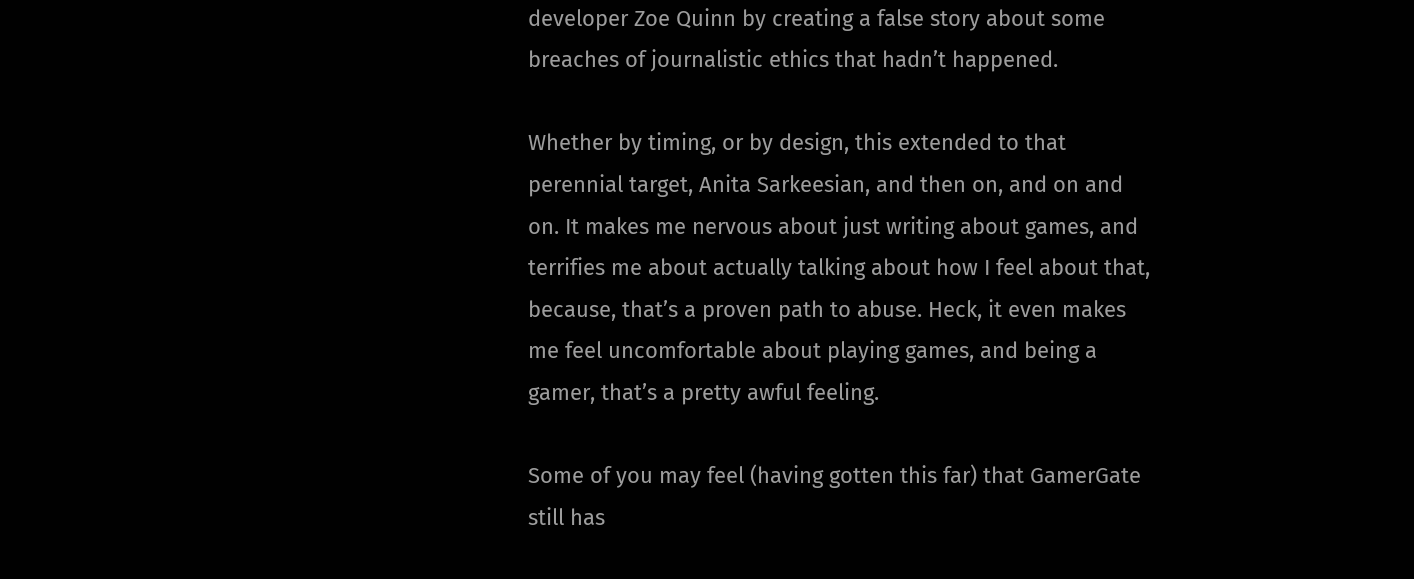developer Zoe Quinn by creating a false story about some breaches of journalistic ethics that hadn’t happened.

Whether by timing, or by design, this extended to that perennial target, Anita Sarkeesian, and then on, and on and on. It makes me nervous about just writing about games, and terrifies me about actually talking about how I feel about that, because, that’s a proven path to abuse. Heck, it even makes me feel uncomfortable about playing games, and being a gamer, that’s a pretty awful feeling.

Some of you may feel (having gotten this far) that GamerGate still has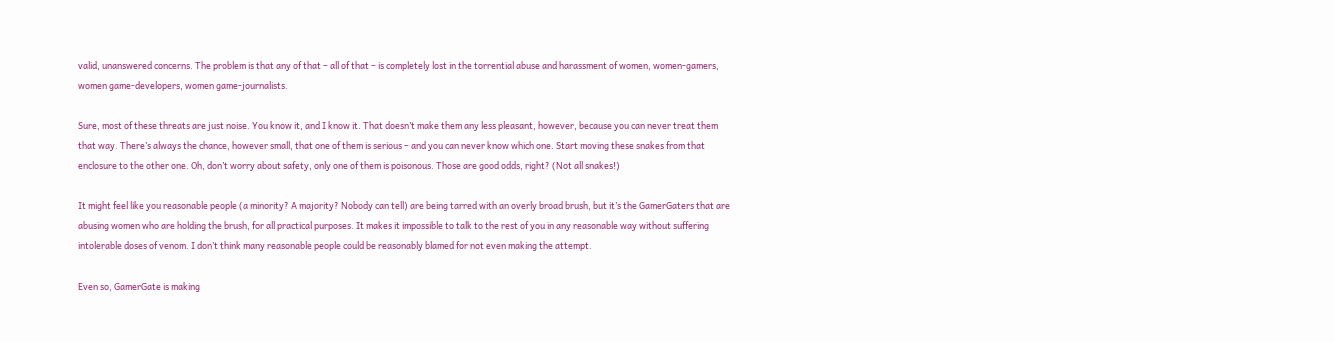valid, unanswered concerns. The problem is that any of that – all of that – is completely lost in the torrential abuse and harassment of women, women-gamers, women game-developers, women game-journalists.

Sure, most of these threats are just noise. You know it, and I know it. That doesn’t make them any less pleasant, however, because you can never treat them that way. There’s always the chance, however small, that one of them is serious – and you can never know which one. Start moving these snakes from that enclosure to the other one. Oh, don’t worry about safety, only one of them is poisonous. Those are good odds, right? (Not all snakes!)

It might feel like you reasonable people (a minority? A majority? Nobody can tell) are being tarred with an overly broad brush, but it’s the GamerGaters that are abusing women who are holding the brush, for all practical purposes. It makes it impossible to talk to the rest of you in any reasonable way without suffering intolerable doses of venom. I don’t think many reasonable people could be reasonably blamed for not even making the attempt.

Even so, GamerGate is making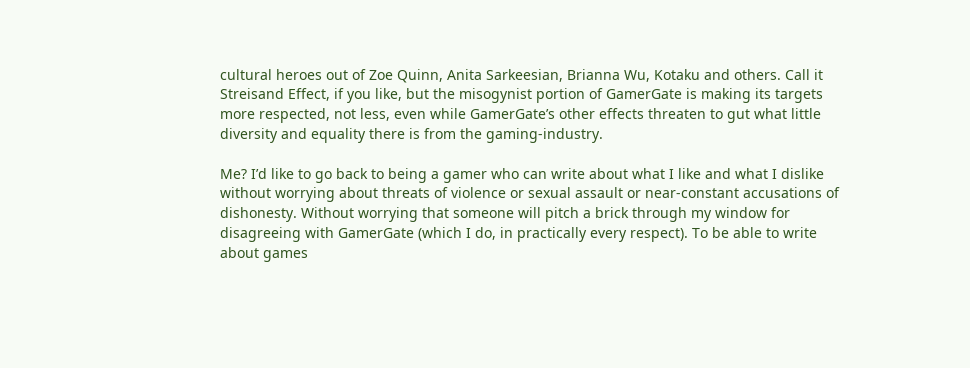cultural heroes out of Zoe Quinn, Anita Sarkeesian, Brianna Wu, Kotaku and others. Call it Streisand Effect, if you like, but the misogynist portion of GamerGate is making its targets more respected, not less, even while GamerGate’s other effects threaten to gut what little diversity and equality there is from the gaming-industry.

Me? I’d like to go back to being a gamer who can write about what I like and what I dislike without worrying about threats of violence or sexual assault or near-constant accusations of dishonesty. Without worrying that someone will pitch a brick through my window for disagreeing with GamerGate (which I do, in practically every respect). To be able to write about games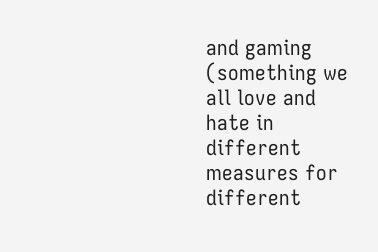and gaming (something we all love and hate in different measures for different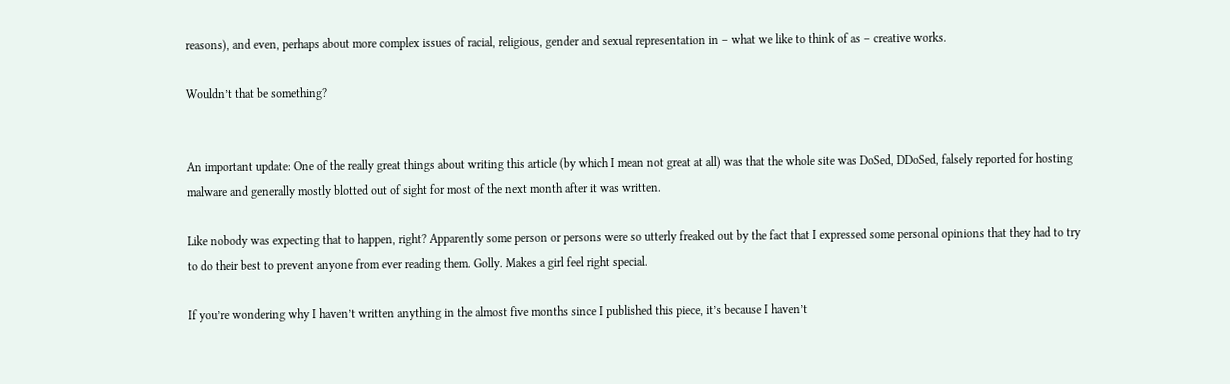reasons), and even, perhaps about more complex issues of racial, religious, gender and sexual representation in – what we like to think of as – creative works.

Wouldn’t that be something?


An important update: One of the really great things about writing this article (by which I mean not great at all) was that the whole site was DoSed, DDoSed, falsely reported for hosting malware and generally mostly blotted out of sight for most of the next month after it was written.

Like nobody was expecting that to happen, right? Apparently some person or persons were so utterly freaked out by the fact that I expressed some personal opinions that they had to try to do their best to prevent anyone from ever reading them. Golly. Makes a girl feel right special.

If you’re wondering why I haven’t written anything in the almost five months since I published this piece, it’s because I haven’t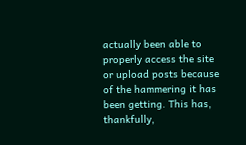actually been able to properly access the site or upload posts because of the hammering it has been getting. This has, thankfully,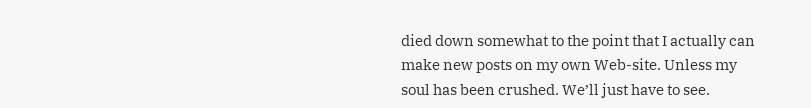died down somewhat to the point that I actually can make new posts on my own Web-site. Unless my soul has been crushed. We’ll just have to see.